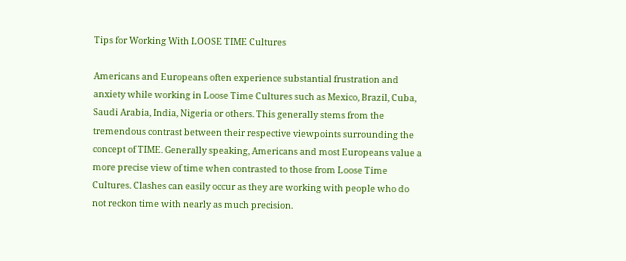Tips for Working With LOOSE TIME Cultures

Americans and Europeans often experience substantial frustration and anxiety while working in Loose Time Cultures such as Mexico, Brazil, Cuba, Saudi Arabia, India, Nigeria or others. This generally stems from the tremendous contrast between their respective viewpoints surrounding the concept of TIME. Generally speaking, Americans and most Europeans value a more precise view of time when contrasted to those from Loose Time Cultures. Clashes can easily occur as they are working with people who do not reckon time with nearly as much precision.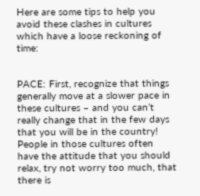Here are some tips to help you avoid these clashes in cultures which have a loose reckoning of time:


PACE: First, recognize that things generally move at a slower pace in these cultures – and you can’t really change that in the few days that you will be in the country! People in those cultures often have the attitude that you should relax, try not worry too much, that there is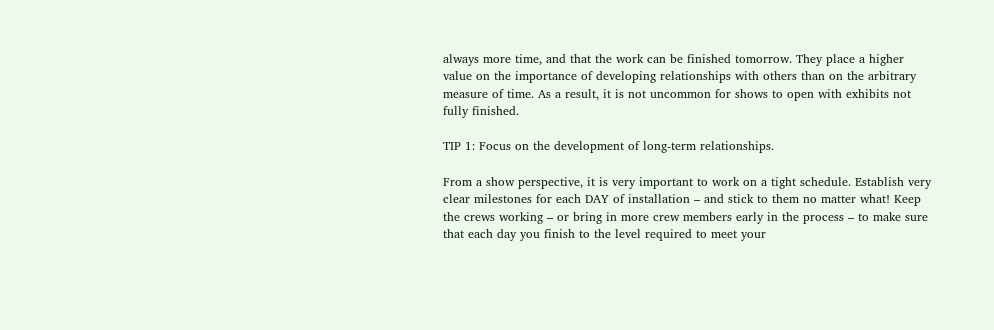always more time, and that the work can be finished tomorrow. They place a higher value on the importance of developing relationships with others than on the arbitrary measure of time. As a result, it is not uncommon for shows to open with exhibits not fully finished.

TIP 1: Focus on the development of long-term relationships.

From a show perspective, it is very important to work on a tight schedule. Establish very clear milestones for each DAY of installation – and stick to them no matter what! Keep the crews working – or bring in more crew members early in the process – to make sure that each day you finish to the level required to meet your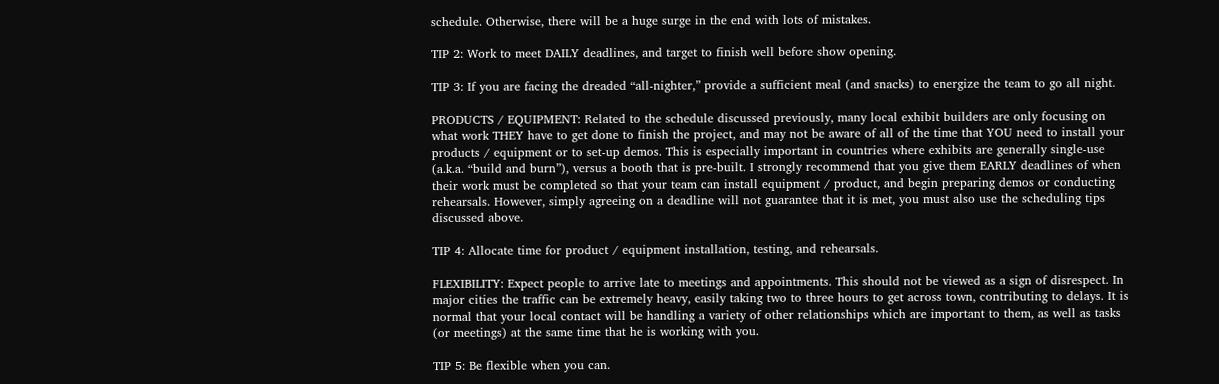schedule. Otherwise, there will be a huge surge in the end with lots of mistakes.

TIP 2: Work to meet DAILY deadlines, and target to finish well before show opening.

TIP 3: If you are facing the dreaded “all-nighter,” provide a sufficient meal (and snacks) to energize the team to go all night.

PRODUCTS / EQUIPMENT: Related to the schedule discussed previously, many local exhibit builders are only focusing on what work THEY have to get done to finish the project, and may not be aware of all of the time that YOU need to install your products / equipment or to set-up demos. This is especially important in countries where exhibits are generally single-use (a.k.a. “build and burn”), versus a booth that is pre-built. I strongly recommend that you give them EARLY deadlines of when their work must be completed so that your team can install equipment / product, and begin preparing demos or conducting rehearsals. However, simply agreeing on a deadline will not guarantee that it is met, you must also use the scheduling tips discussed above.

TIP 4: Allocate time for product / equipment installation, testing, and rehearsals.

FLEXIBILITY: Expect people to arrive late to meetings and appointments. This should not be viewed as a sign of disrespect. In major cities the traffic can be extremely heavy, easily taking two to three hours to get across town, contributing to delays. It is normal that your local contact will be handling a variety of other relationships which are important to them, as well as tasks (or meetings) at the same time that he is working with you.

TIP 5: Be flexible when you can.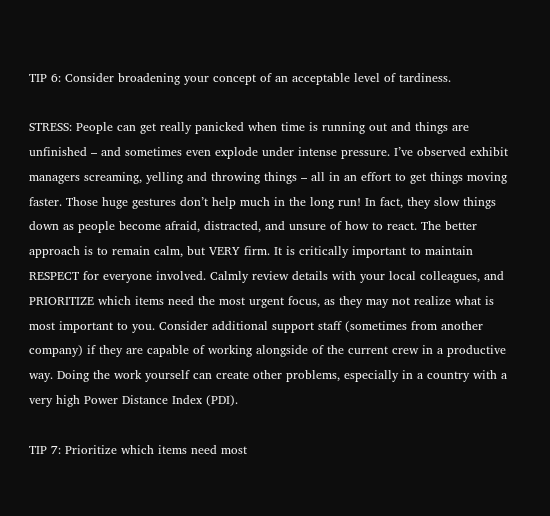TIP 6: Consider broadening your concept of an acceptable level of tardiness.

STRESS: People can get really panicked when time is running out and things are unfinished – and sometimes even explode under intense pressure. I’ve observed exhibit managers screaming, yelling and throwing things – all in an effort to get things moving faster. Those huge gestures don’t help much in the long run! In fact, they slow things down as people become afraid, distracted, and unsure of how to react. The better approach is to remain calm, but VERY firm. It is critically important to maintain RESPECT for everyone involved. Calmly review details with your local colleagues, and PRIORITIZE which items need the most urgent focus, as they may not realize what is most important to you. Consider additional support staff (sometimes from another company) if they are capable of working alongside of the current crew in a productive way. Doing the work yourself can create other problems, especially in a country with a very high Power Distance Index (PDI).

TIP 7: Prioritize which items need most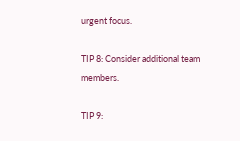urgent focus.

TIP 8: Consider additional team members.

TIP 9: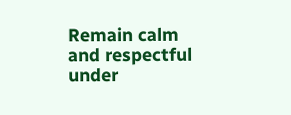Remain calm and respectful under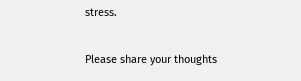stress.

Please share your thoughts